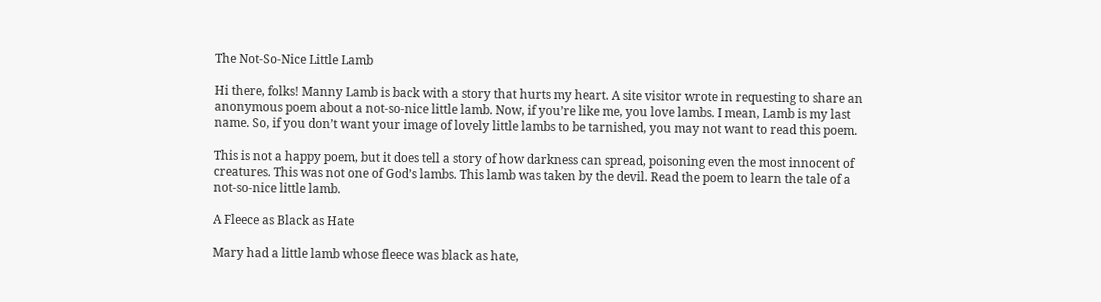The Not-So-Nice Little Lamb

Hi there, folks! Manny Lamb is back with a story that hurts my heart. A site visitor wrote in requesting to share an anonymous poem about a not-so-nice little lamb. Now, if you’re like me, you love lambs. I mean, Lamb is my last name. So, if you don’t want your image of lovely little lambs to be tarnished, you may not want to read this poem.

This is not a happy poem, but it does tell a story of how darkness can spread, poisoning even the most innocent of creatures. This was not one of God’s lambs. This lamb was taken by the devil. Read the poem to learn the tale of a not-so-nice little lamb.

A Fleece as Black as Hate

Mary had a little lamb whose fleece was black as hate,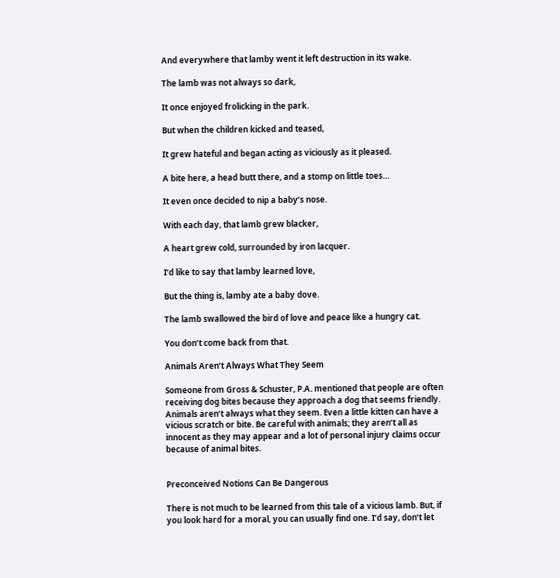And everywhere that lamby went it left destruction in its wake.

The lamb was not always so dark,

It once enjoyed frolicking in the park.

But when the children kicked and teased,

It grew hateful and began acting as viciously as it pleased.

A bite here, a head butt there, and a stomp on little toes…

It even once decided to nip a baby’s nose.

With each day, that lamb grew blacker,

A heart grew cold, surrounded by iron lacquer.

I’d like to say that lamby learned love,

But the thing is, lamby ate a baby dove.

The lamb swallowed the bird of love and peace like a hungry cat.

You don’t come back from that.

Animals Aren’t Always What They Seem

Someone from Gross & Schuster, P.A. mentioned that people are often receiving dog bites because they approach a dog that seems friendly. Animals aren’t always what they seem. Even a little kitten can have a vicious scratch or bite. Be careful with animals; they aren’t all as innocent as they may appear and a lot of personal injury claims occur because of animal bites.


Preconceived Notions Can Be Dangerous

There is not much to be learned from this tale of a vicious lamb. But, if you look hard for a moral, you can usually find one. I’d say, don’t let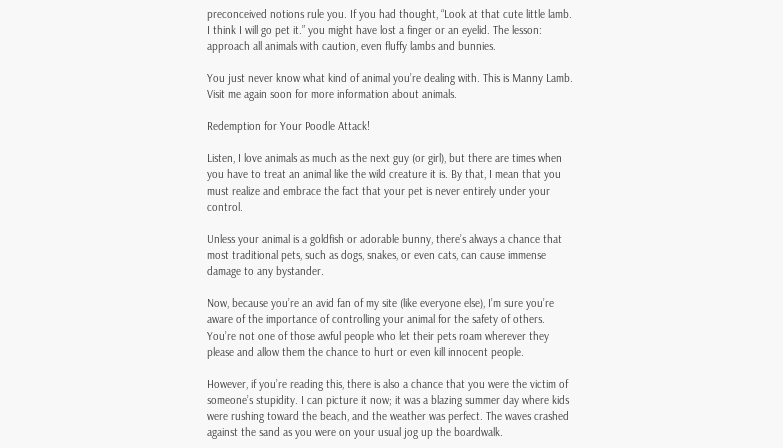preconceived notions rule you. If you had thought, “Look at that cute little lamb. I think I will go pet it.” you might have lost a finger or an eyelid. The lesson: approach all animals with caution, even fluffy lambs and bunnies.

You just never know what kind of animal you’re dealing with. This is Manny Lamb. Visit me again soon for more information about animals.

Redemption for Your Poodle Attack!

Listen, I love animals as much as the next guy (or girl), but there are times when you have to treat an animal like the wild creature it is. By that, I mean that you must realize and embrace the fact that your pet is never entirely under your control.

Unless your animal is a goldfish or adorable bunny, there’s always a chance that most traditional pets, such as dogs, snakes, or even cats, can cause immense damage to any bystander.

Now, because you’re an avid fan of my site (like everyone else), I’m sure you’re aware of the importance of controlling your animal for the safety of others. You’re not one of those awful people who let their pets roam wherever they please and allow them the chance to hurt or even kill innocent people.

However, if you’re reading this, there is also a chance that you were the victim of someone’s stupidity. I can picture it now; it was a blazing summer day where kids were rushing toward the beach, and the weather was perfect. The waves crashed against the sand as you were on your usual jog up the boardwalk.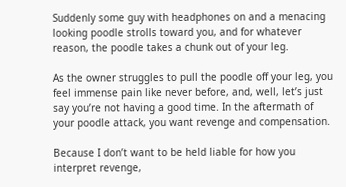Suddenly some guy with headphones on and a menacing looking poodle strolls toward you, and for whatever reason, the poodle takes a chunk out of your leg.

As the owner struggles to pull the poodle off your leg, you feel immense pain like never before, and, well, let’s just say you’re not having a good time. In the aftermath of your poodle attack, you want revenge and compensation.

Because I don’t want to be held liable for how you interpret revenge,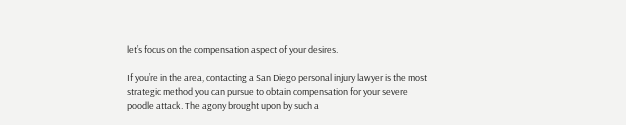let’s focus on the compensation aspect of your desires.

If you’re in the area, contacting a San Diego personal injury lawyer is the most strategic method you can pursue to obtain compensation for your severe poodle attack. The agony brought upon by such a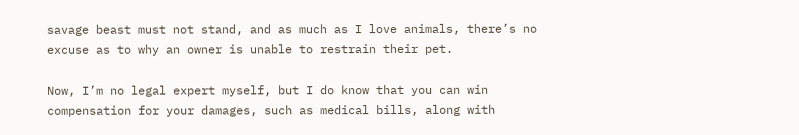savage beast must not stand, and as much as I love animals, there’s no excuse as to why an owner is unable to restrain their pet.

Now, I’m no legal expert myself, but I do know that you can win compensation for your damages, such as medical bills, along with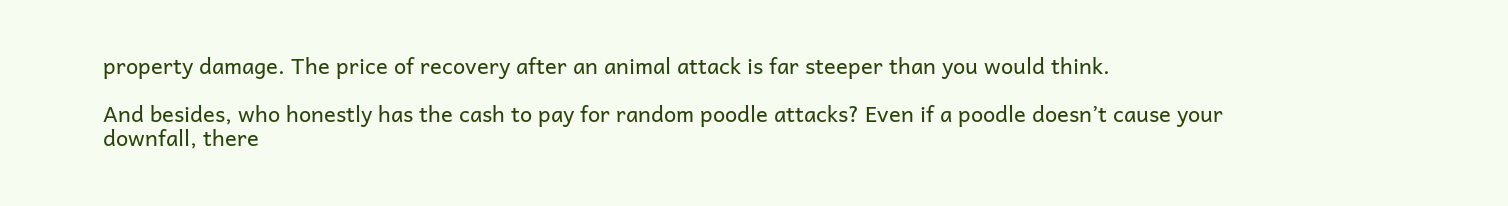property damage. The price of recovery after an animal attack is far steeper than you would think.

And besides, who honestly has the cash to pay for random poodle attacks? Even if a poodle doesn’t cause your downfall, there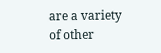are a variety of other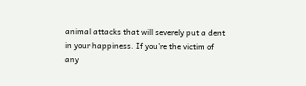animal attacks that will severely put a dent in your happiness. If you’re the victim of any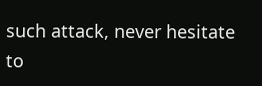such attack, never hesitate to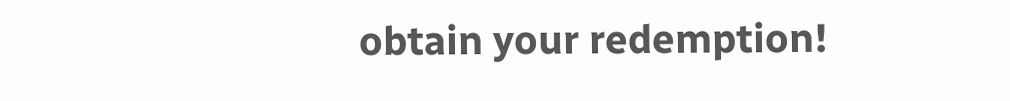obtain your redemption!